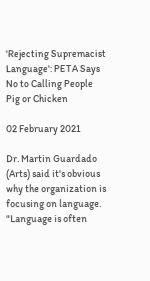'Rejecting Supremacist Language': PETA Says No to Calling People Pig or Chicken

02 February 2021

Dr. Martin Guardado (Arts) said it's obvious why the organization is focusing on language. "Language is often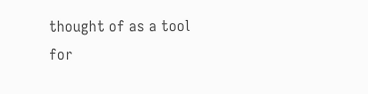thought of as a tool for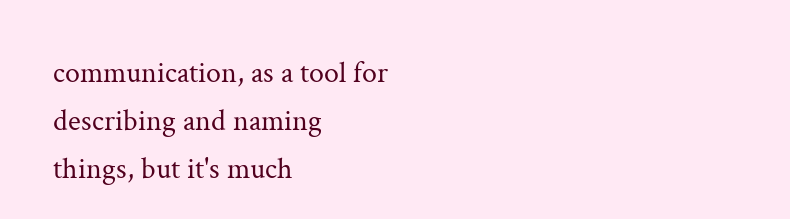communication, as a tool for describing and naming things, but it's much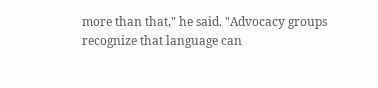more than that," he said. "Advocacy groups recognize that language can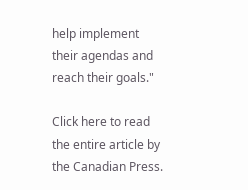help implement their agendas and reach their goals."

Click here to read the entire article by the Canadian Press.